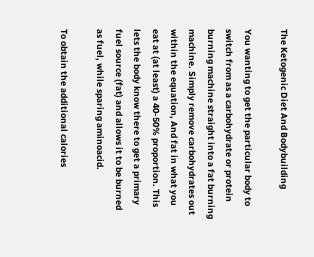The Ketogenic Diet And Bodybuilding

You wanting to get the particular body to switch from as a carbohydrate or protein burning machine straight into a fat burning machine. Simply remove carbohydrates out within the equation, And fat in what you eat at (at least) a 40-50% proportion. This lets the body know there to get a primary fuel source (fat) and allows it to be burned as fuel, while sparing aminoacid.

To obtain the additional calories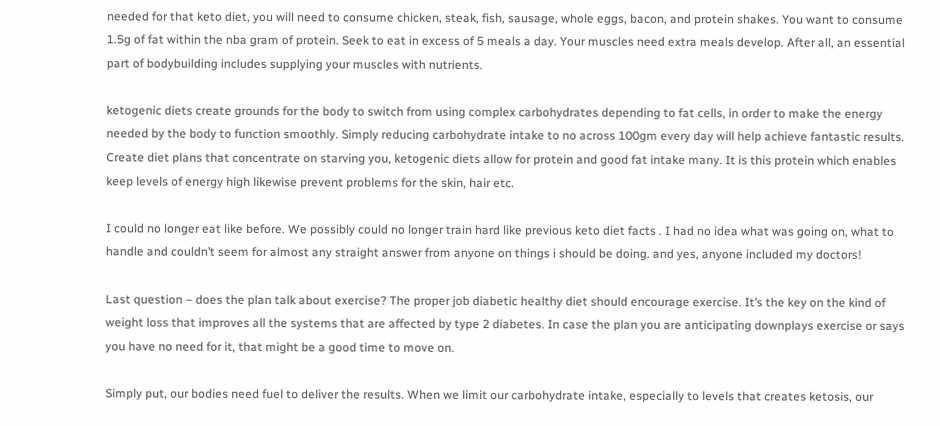needed for that keto diet, you will need to consume chicken, steak, fish, sausage, whole eggs, bacon, and protein shakes. You want to consume 1.5g of fat within the nba gram of protein. Seek to eat in excess of 5 meals a day. Your muscles need extra meals develop. After all, an essential part of bodybuilding includes supplying your muscles with nutrients.

ketogenic diets create grounds for the body to switch from using complex carbohydrates depending to fat cells, in order to make the energy needed by the body to function smoothly. Simply reducing carbohydrate intake to no across 100gm every day will help achieve fantastic results. Create diet plans that concentrate on starving you, ketogenic diets allow for protein and good fat intake many. It is this protein which enables keep levels of energy high likewise prevent problems for the skin, hair etc.

I could no longer eat like before. We possibly could no longer train hard like previous keto diet facts . I had no idea what was going on, what to handle and couldn’t seem for almost any straight answer from anyone on things i should be doing. and yes, anyone included my doctors!

Last question – does the plan talk about exercise? The proper job diabetic healthy diet should encourage exercise. It’s the key on the kind of weight loss that improves all the systems that are affected by type 2 diabetes. In case the plan you are anticipating downplays exercise or says you have no need for it, that might be a good time to move on.

Simply put, our bodies need fuel to deliver the results. When we limit our carbohydrate intake, especially to levels that creates ketosis, our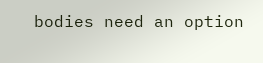bodies need an option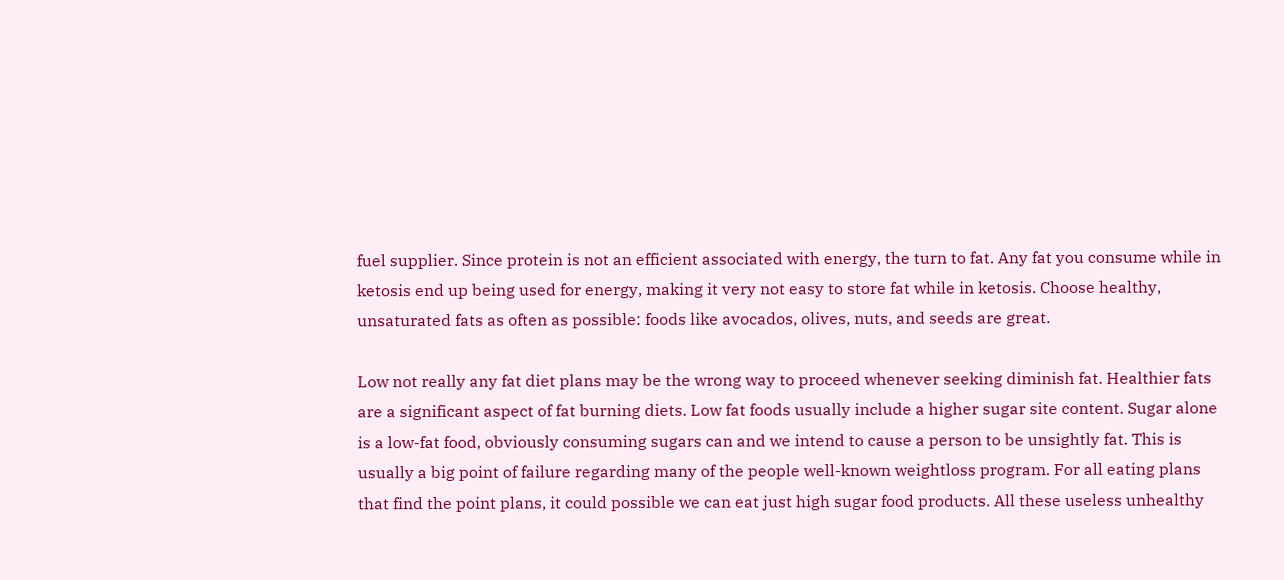fuel supplier. Since protein is not an efficient associated with energy, the turn to fat. Any fat you consume while in ketosis end up being used for energy, making it very not easy to store fat while in ketosis. Choose healthy, unsaturated fats as often as possible: foods like avocados, olives, nuts, and seeds are great.

Low not really any fat diet plans may be the wrong way to proceed whenever seeking diminish fat. Healthier fats are a significant aspect of fat burning diets. Low fat foods usually include a higher sugar site content. Sugar alone is a low-fat food, obviously consuming sugars can and we intend to cause a person to be unsightly fat. This is usually a big point of failure regarding many of the people well-known weightloss program. For all eating plans that find the point plans, it could possible we can eat just high sugar food products. All these useless unhealthy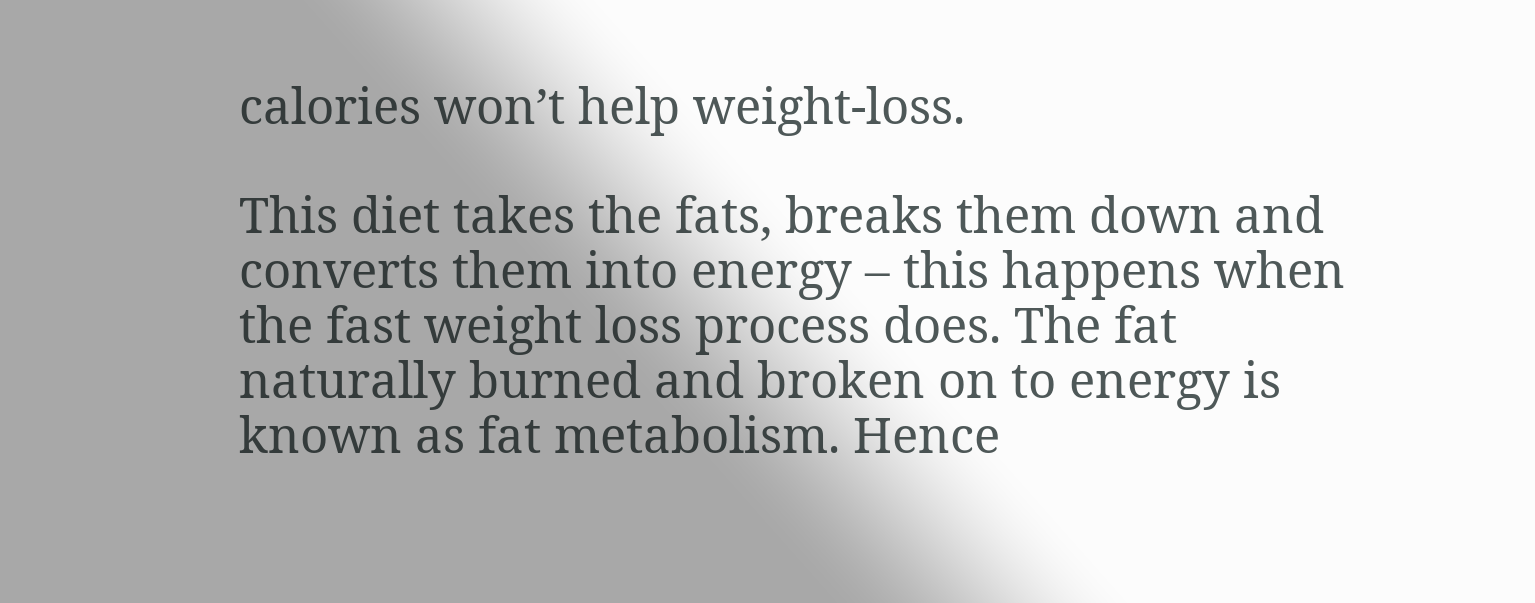calories won’t help weight-loss.

This diet takes the fats, breaks them down and converts them into energy – this happens when the fast weight loss process does. The fat naturally burned and broken on to energy is known as fat metabolism. Hence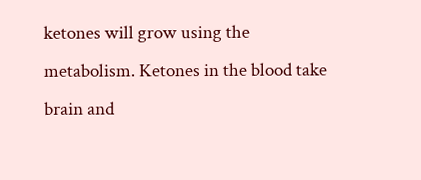ketones will grow using the metabolism. Ketones in the blood take brain and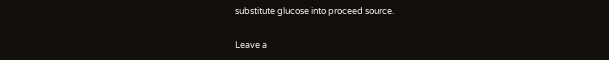substitute glucose into proceed source.

Leave a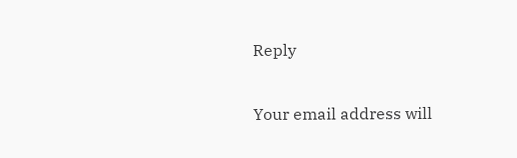Reply

Your email address will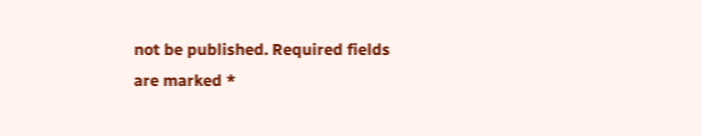not be published. Required fields are marked *